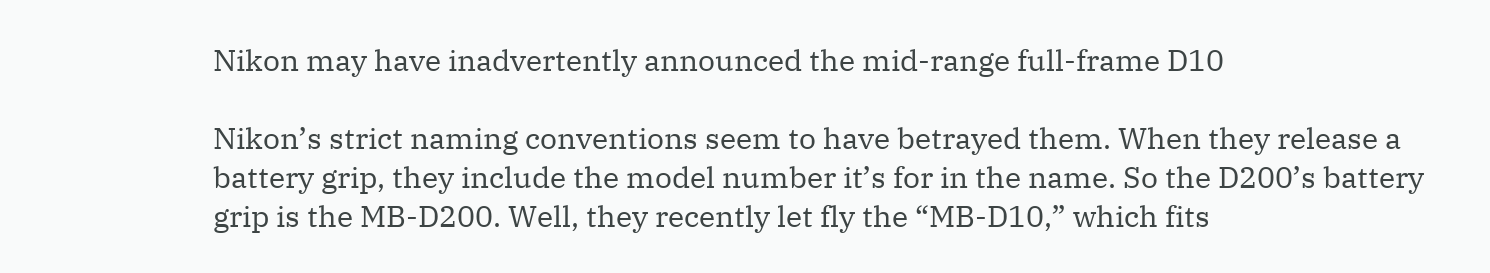Nikon may have inadvertently announced the mid-range full-frame D10

Nikon’s strict naming conventions seem to have betrayed them. When they release a battery grip, they include the model number it’s for in the name. So the D200’s battery grip is the MB-D200. Well, they recently let fly the “MB-D10,” which fits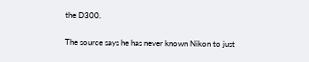the D300.

The source says he has never known Nikon to just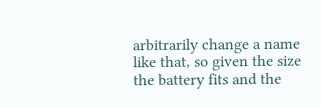arbitrarily change a name like that, so given the size the battery fits and the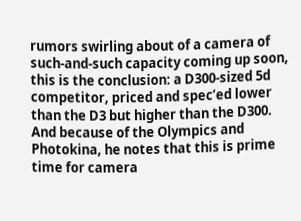rumors swirling about of a camera of such-and-such capacity coming up soon, this is the conclusion: a D300-sized 5d competitor, priced and spec’ed lower than the D3 but higher than the D300. And because of the Olympics and Photokina, he notes that this is prime time for camera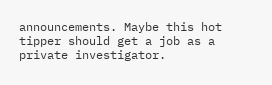announcements. Maybe this hot tipper should get a job as a private investigator.